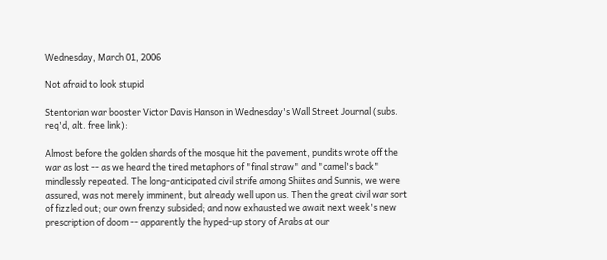Wednesday, March 01, 2006

Not afraid to look stupid

Stentorian war booster Victor Davis Hanson in Wednesday's Wall Street Journal (subs. req'd, alt. free link):

Almost before the golden shards of the mosque hit the pavement, pundits wrote off the war as lost -- as we heard the tired metaphors of "final straw" and "camel's back" mindlessly repeated. The long-anticipated civil strife among Shiites and Sunnis, we were assured, was not merely imminent, but already well upon us. Then the great civil war sort of fizzled out; our own frenzy subsided; and now exhausted we await next week's new prescription of doom -- apparently the hyped-up story of Arabs at our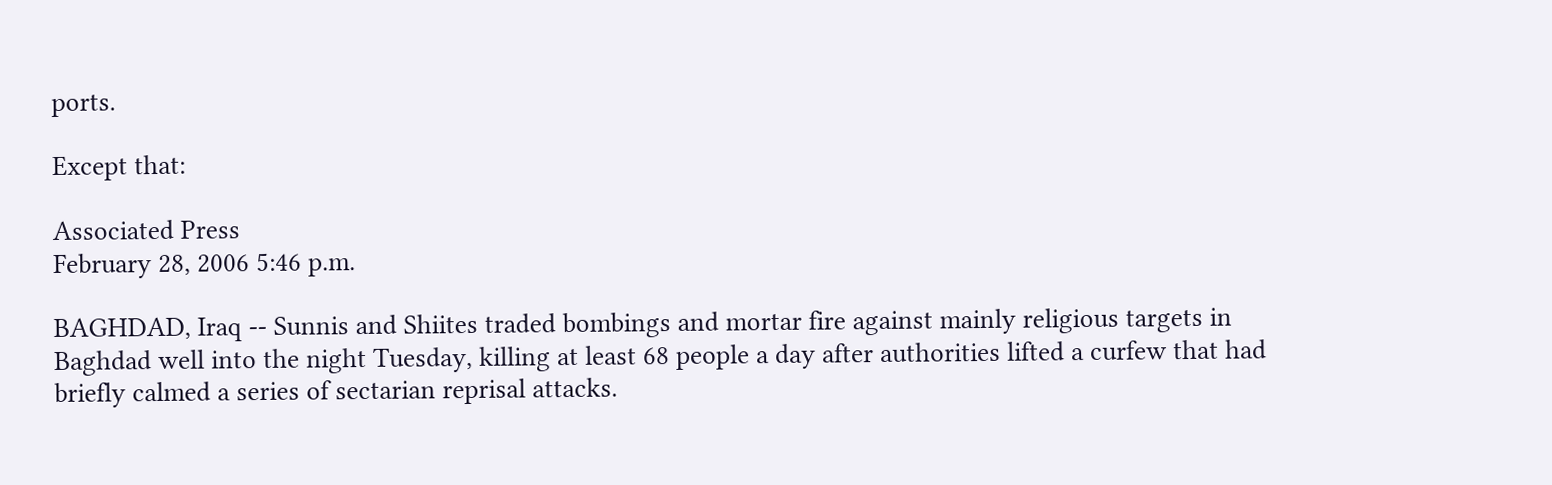ports.

Except that:

Associated Press
February 28, 2006 5:46 p.m.

BAGHDAD, Iraq -- Sunnis and Shiites traded bombings and mortar fire against mainly religious targets in Baghdad well into the night Tuesday, killing at least 68 people a day after authorities lifted a curfew that had briefly calmed a series of sectarian reprisal attacks.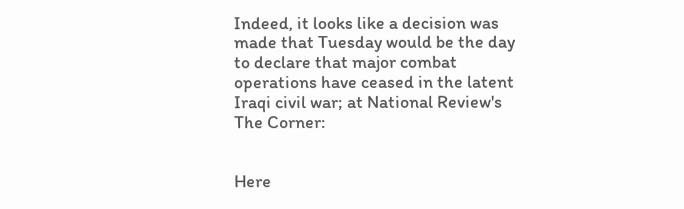Indeed, it looks like a decision was made that Tuesday would be the day to declare that major combat operations have ceased in the latent Iraqi civil war; at National Review's The Corner:


Here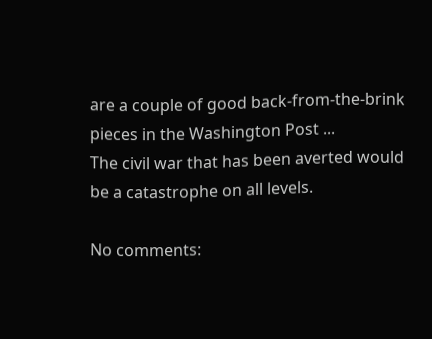are a couple of good back-from-the-brink pieces in the Washington Post ...
The civil war that has been averted would be a catastrophe on all levels.

No comments: